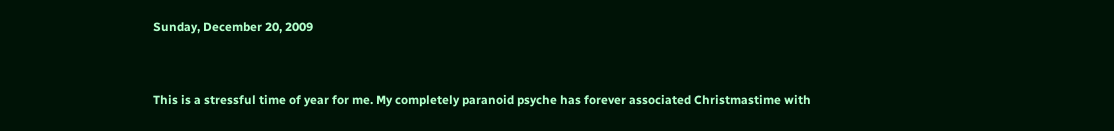Sunday, December 20, 2009


This is a stressful time of year for me. My completely paranoid psyche has forever associated Christmastime with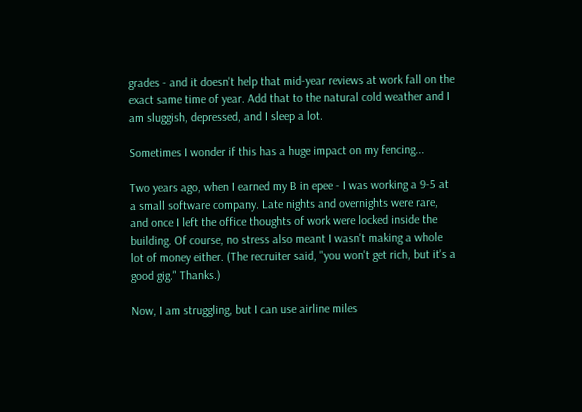grades - and it doesn't help that mid-year reviews at work fall on the exact same time of year. Add that to the natural cold weather and I am sluggish, depressed, and I sleep a lot.

Sometimes I wonder if this has a huge impact on my fencing...

Two years ago, when I earned my B in epee - I was working a 9-5 at a small software company. Late nights and overnights were rare, and once I left the office thoughts of work were locked inside the building. Of course, no stress also meant I wasn't making a whole lot of money either. (The recruiter said, "you won't get rich, but it's a good gig." Thanks.)

Now, I am struggling, but I can use airline miles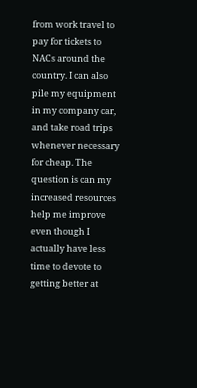from work travel to pay for tickets to NACs around the country. I can also pile my equipment in my company car, and take road trips whenever necessary for cheap. The question is can my increased resources help me improve even though I actually have less time to devote to getting better at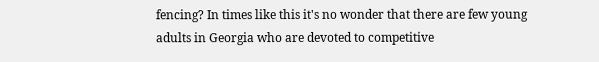fencing? In times like this it's no wonder that there are few young adults in Georgia who are devoted to competitive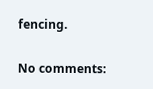fencing.

No comments: